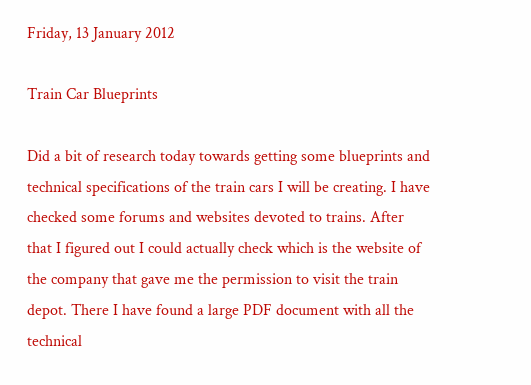Friday, 13 January 2012

Train Car Blueprints

Did a bit of research today towards getting some blueprints and technical specifications of the train cars I will be creating. I have checked some forums and websites devoted to trains. After that I figured out I could actually check which is the website of the company that gave me the permission to visit the train depot. There I have found a large PDF document with all the technical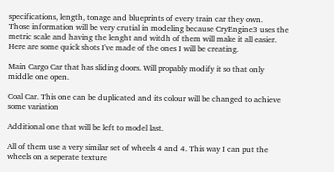specifications, length, tonage and blueprints of every train car they own.
Those information will be very crutial in modeling because CryEngine3 uses the metric scale and having the lenght and witdh of them will make it all easier. Here are some quick shots I've made of the ones I will be creating.

Main Cargo Car that has sliding doors. Will propably modify it so that only middle one open.

Coal Car. This one can be duplicated and its colour will be changed to achieve some variation

Additional one that will be left to model last.

All of them use a very similar set of wheels 4 and 4. This way I can put the wheels on a seperate texture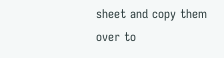sheet and copy them over to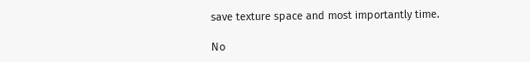save texture space and most importantly time.

No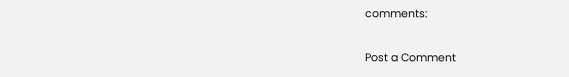comments:

Post a Comment